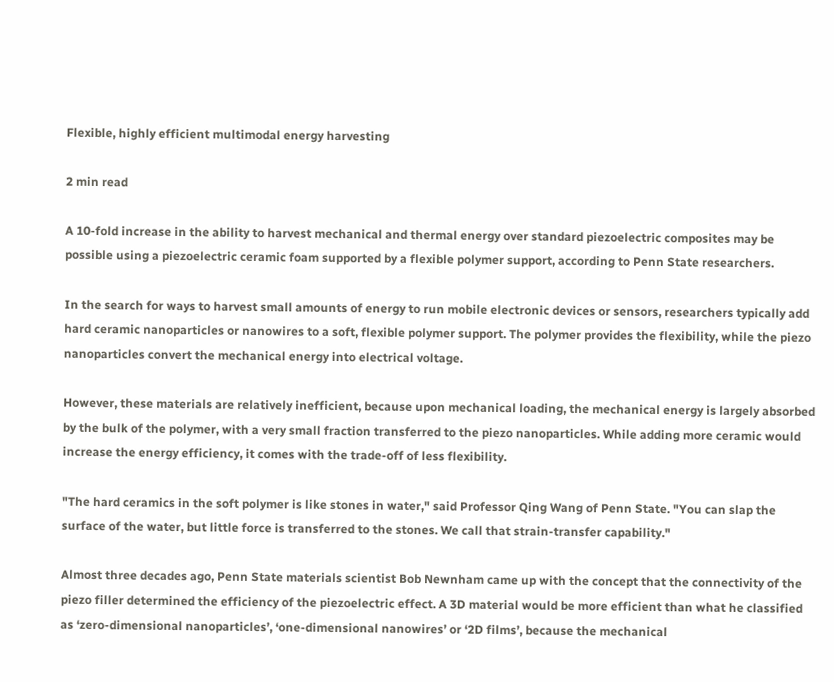Flexible, highly efficient multimodal energy harvesting

2 min read

A 10-fold increase in the ability to harvest mechanical and thermal energy over standard piezoelectric composites may be possible using a piezoelectric ceramic foam supported by a flexible polymer support, according to Penn State researchers.

In the search for ways to harvest small amounts of energy to run mobile electronic devices or sensors, researchers typically add hard ceramic nanoparticles or nanowires to a soft, flexible polymer support. The polymer provides the flexibility, while the piezo nanoparticles convert the mechanical energy into electrical voltage.

However, these materials are relatively inefficient, because upon mechanical loading, the mechanical energy is largely absorbed by the bulk of the polymer, with a very small fraction transferred to the piezo nanoparticles. While adding more ceramic would increase the energy efficiency, it comes with the trade-off of less flexibility.

"The hard ceramics in the soft polymer is like stones in water," said Professor Qing Wang of Penn State. "You can slap the surface of the water, but little force is transferred to the stones. We call that strain-transfer capability."

Almost three decades ago, Penn State materials scientist Bob Newnham came up with the concept that the connectivity of the piezo filler determined the efficiency of the piezoelectric effect. A 3D material would be more efficient than what he classified as ‘zero-dimensional nanoparticles’, ‘one-dimensional nanowires’ or ‘2D films’, because the mechanical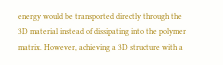energy would be transported directly through the 3D material instead of dissipating into the polymer matrix. However, achieving a 3D structure with a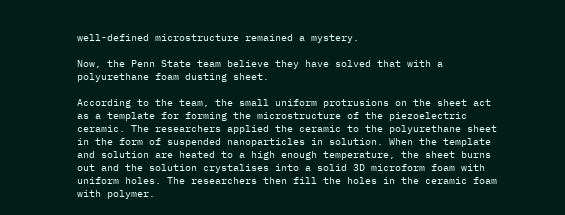well-defined microstructure remained a mystery.

Now, the Penn State team believe they have solved that with a polyurethane foam dusting sheet.

According to the team, the small uniform protrusions on the sheet act as a template for forming the microstructure of the piezoelectric ceramic. The researchers applied the ceramic to the polyurethane sheet in the form of suspended nanoparticles in solution. When the template and solution are heated to a high enough temperature, the sheet burns out and the solution crystalises into a solid 3D microform foam with uniform holes. The researchers then fill the holes in the ceramic foam with polymer.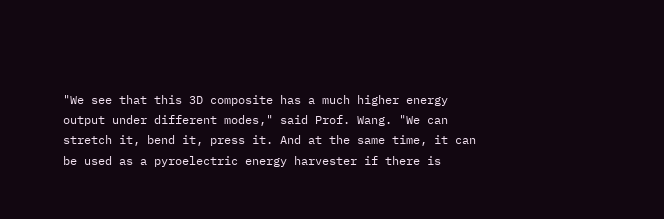"We see that this 3D composite has a much higher energy output under different modes," said Prof. Wang. "We can stretch it, bend it, press it. And at the same time, it can be used as a pyroelectric energy harvester if there is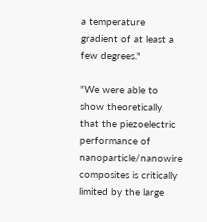a temperature gradient of at least a few degrees."

"We were able to show theoretically that the piezoelectric performance of nanoparticle/nanowire composites is critically limited by the large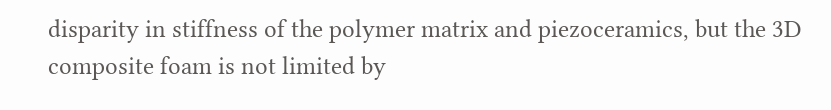disparity in stiffness of the polymer matrix and piezoceramics, but the 3D composite foam is not limited by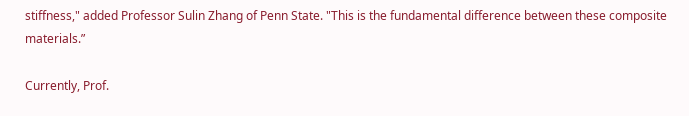stiffness," added Professor Sulin Zhang of Penn State. "This is the fundamental difference between these composite materials.”

Currently, Prof.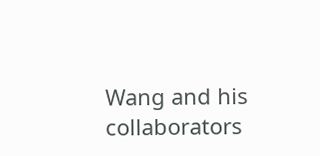Wang and his collaborators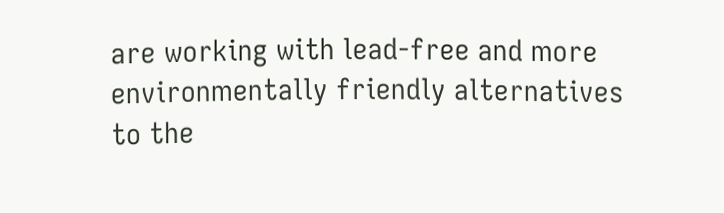are working with lead-free and more environmentally friendly alternatives to the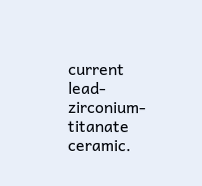current lead-zirconium-titanate ceramic.